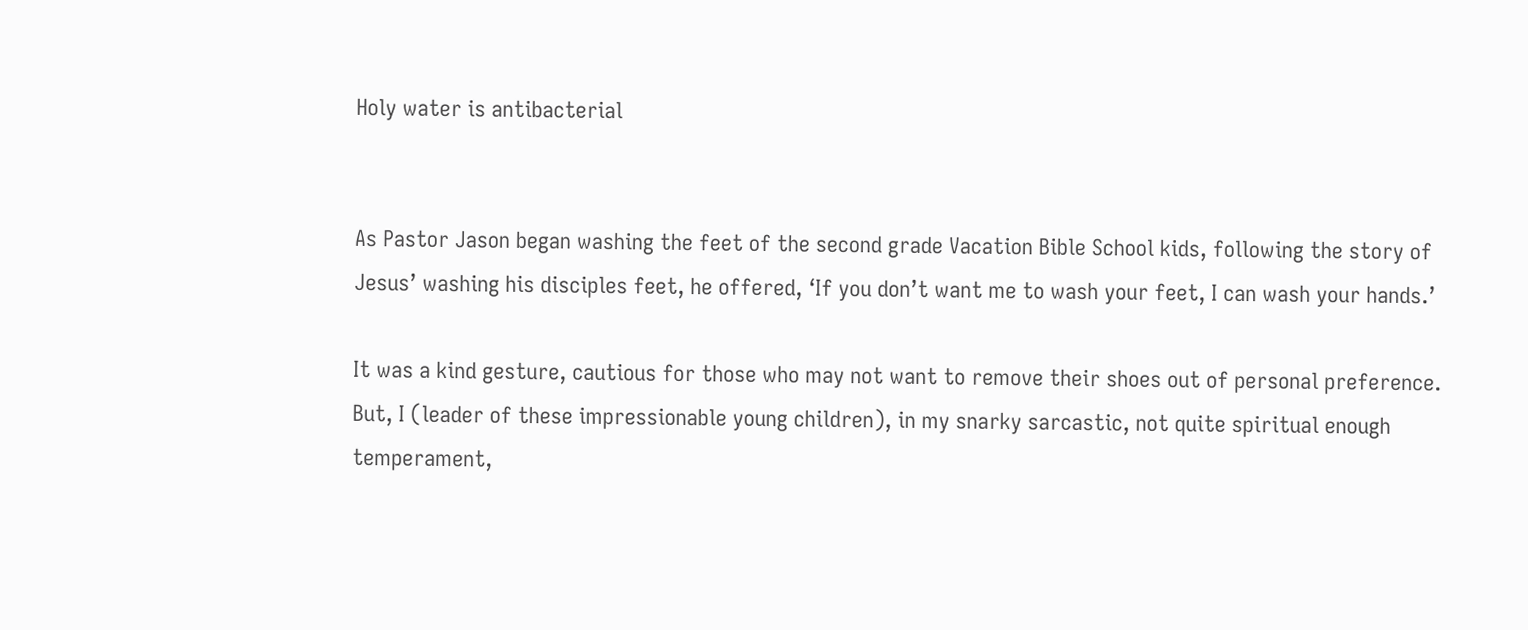Holy water is antibacterial


As Pastor Jason began washing the feet of the second grade Vacation Bible School kids, following the story of Jesus’ washing his disciples feet, he offered, ‘If you don’t want me to wash your feet, I can wash your hands.’

It was a kind gesture, cautious for those who may not want to remove their shoes out of personal preference. But, I (leader of these impressionable young children), in my snarky sarcastic, not quite spiritual enough temperament,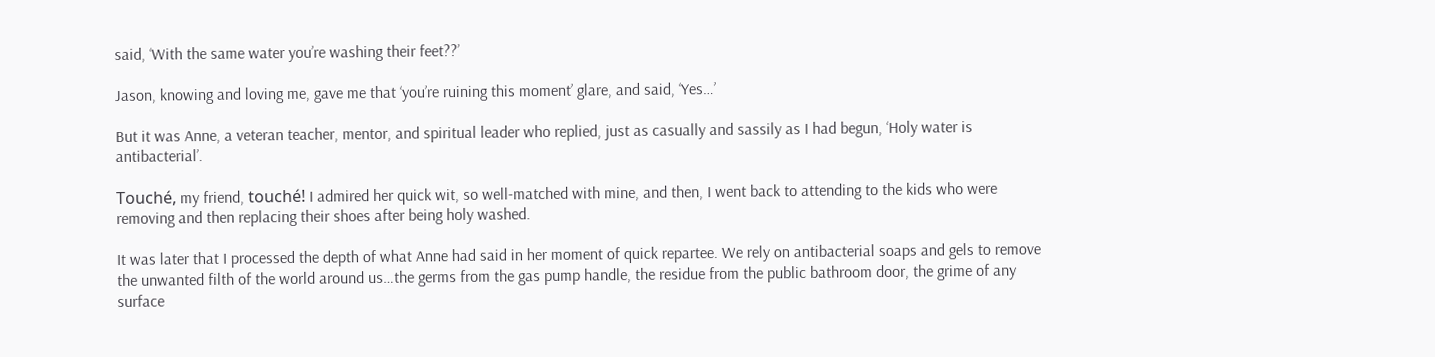said, ‘With the same water you’re washing their feet??’

Jason, knowing and loving me, gave me that ‘you’re ruining this moment’ glare, and said, ‘Yes…’

But it was Anne, a veteran teacher, mentor, and spiritual leader who replied, just as casually and sassily as I had begun, ‘Holy water is antibacterial’.

Touché, my friend, touché! I admired her quick wit, so well-matched with mine, and then, I went back to attending to the kids who were removing and then replacing their shoes after being holy washed.

It was later that I processed the depth of what Anne had said in her moment of quick repartee. We rely on antibacterial soaps and gels to remove the unwanted filth of the world around us…the germs from the gas pump handle, the residue from the public bathroom door, the grime of any surface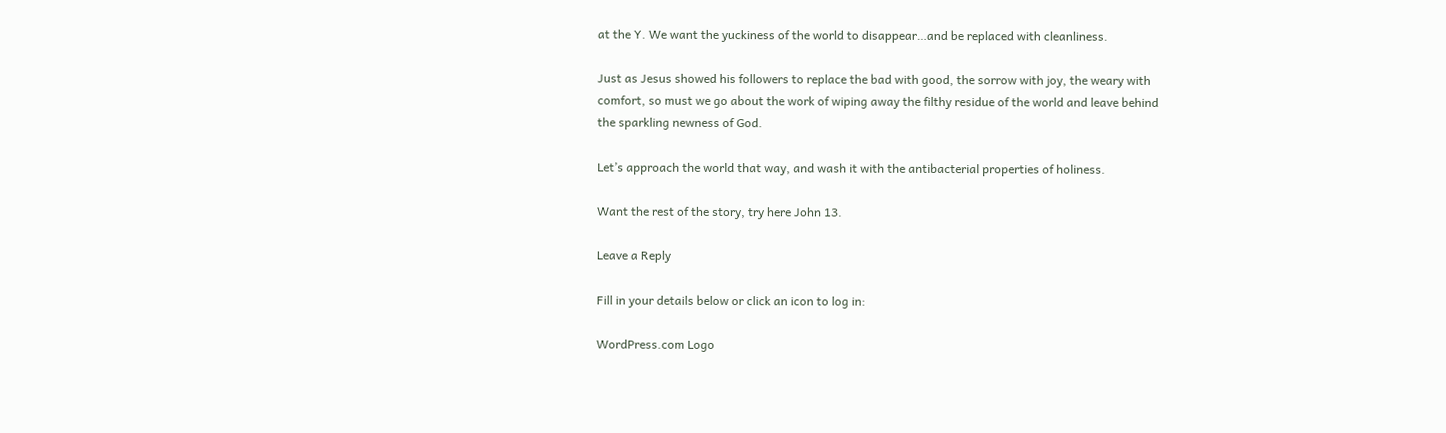at the Y. We want the yuckiness of the world to disappear…and be replaced with cleanliness.

Just as Jesus showed his followers to replace the bad with good, the sorrow with joy, the weary with comfort, so must we go about the work of wiping away the filthy residue of the world and leave behind the sparkling newness of God.

Let’s approach the world that way, and wash it with the antibacterial properties of holiness.

Want the rest of the story, try here John 13.

Leave a Reply

Fill in your details below or click an icon to log in:

WordPress.com Logo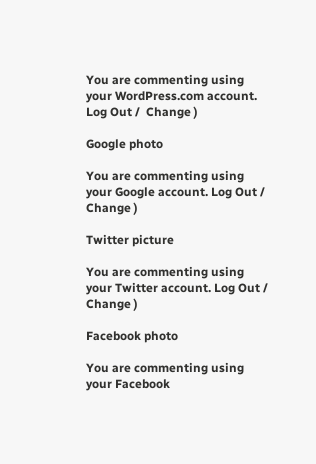You are commenting using your WordPress.com account. Log Out /  Change )

Google photo

You are commenting using your Google account. Log Out /  Change )

Twitter picture

You are commenting using your Twitter account. Log Out /  Change )

Facebook photo

You are commenting using your Facebook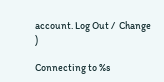account. Log Out /  Change )

Connecting to %s